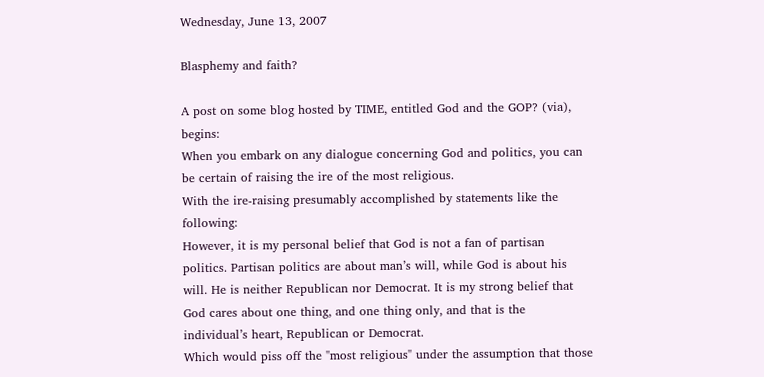Wednesday, June 13, 2007

Blasphemy and faith?

A post on some blog hosted by TIME, entitled God and the GOP? (via), begins:
When you embark on any dialogue concerning God and politics, you can be certain of raising the ire of the most religious.
With the ire-raising presumably accomplished by statements like the following:
However, it is my personal belief that God is not a fan of partisan politics. Partisan politics are about man’s will, while God is about his will. He is neither Republican nor Democrat. It is my strong belief that God cares about one thing, and one thing only, and that is the individual’s heart, Republican or Democrat.
Which would piss off the "most religious" under the assumption that those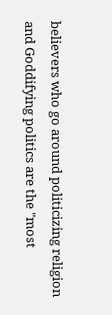believers who go around politicizing religion and Goddifying politics are the "most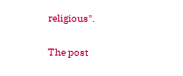religious".

The post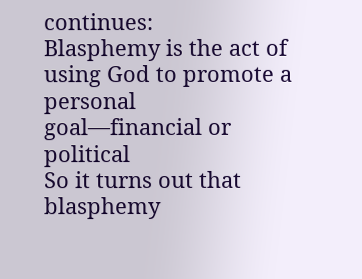continues:
Blasphemy is the act of using God to promote a personal goal—financial or political
So it turns out that blasphemy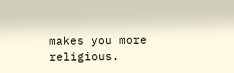makes you more religious.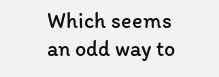Which seems an odd way to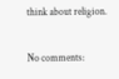think about religion.

No comments: